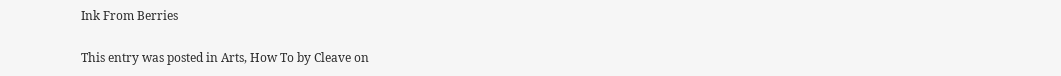Ink From Berries

This entry was posted in Arts, How To by Cleave on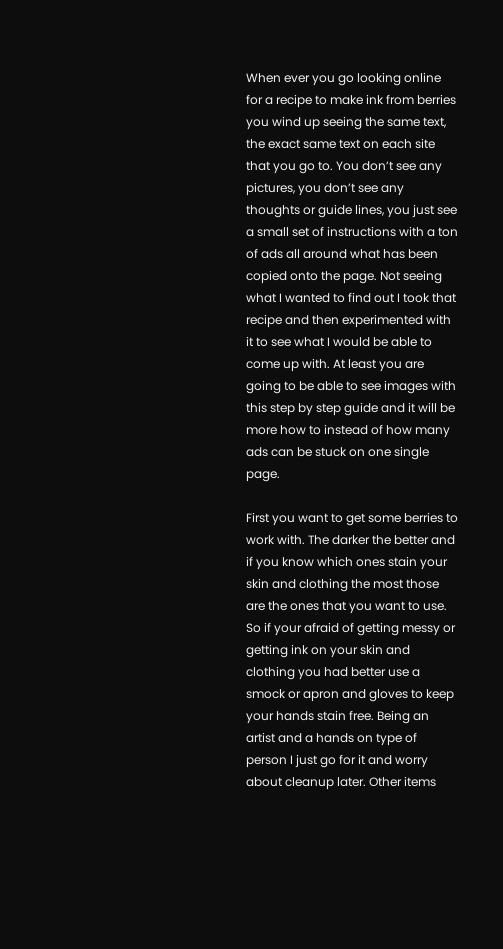When ever you go looking online for a recipe to make ink from berries you wind up seeing the same text, the exact same text on each site that you go to. You don’t see any pictures, you don’t see any thoughts or guide lines, you just see a small set of instructions with a ton of ads all around what has been copied onto the page. Not seeing what I wanted to find out I took that recipe and then experimented with it to see what I would be able to come up with. At least you are going to be able to see images with this step by step guide and it will be more how to instead of how many ads can be stuck on one single page.

First you want to get some berries to work with. The darker the better and if you know which ones stain your skin and clothing the most those are the ones that you want to use. So if your afraid of getting messy or getting ink on your skin and clothing you had better use a smock or apron and gloves to keep your hands stain free. Being an artist and a hands on type of person I just go for it and worry about cleanup later. Other items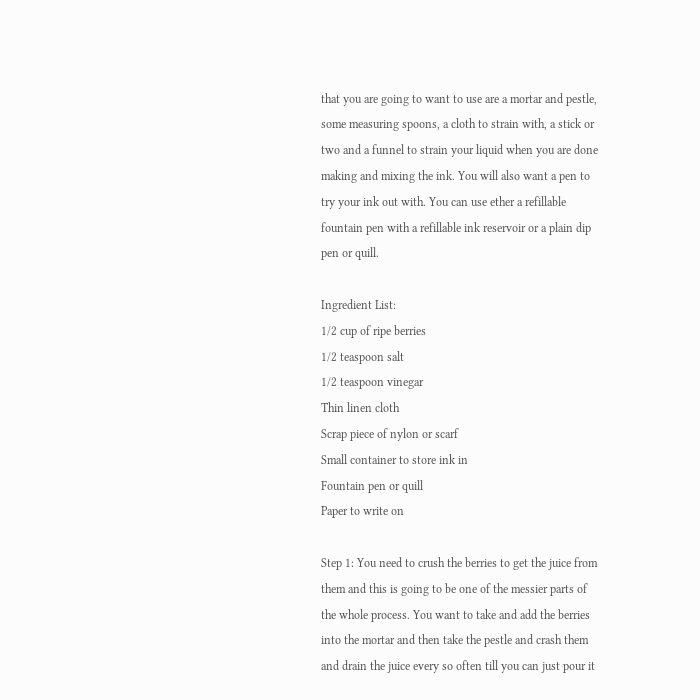that you are going to want to use are a mortar and pestle, some measuring spoons, a cloth to strain with, a stick or two and a funnel to strain your liquid when you are done making and mixing the ink. You will also want a pen to try your ink out with. You can use ether a refillable fountain pen with a refillable ink reservoir or a plain dip pen or quill.

Ingredient List:
1/2 cup of ripe berries
1/2 teaspoon salt
1/2 teaspoon vinegar
Thin linen cloth
Scrap piece of nylon or scarf
Small container to store ink in
Fountain pen or quill
Paper to write on

Step 1: You need to crush the berries to get the juice from them and this is going to be one of the messier parts of the whole process. You want to take and add the berries into the mortar and then take the pestle and crash them and drain the juice every so often till you can just pour it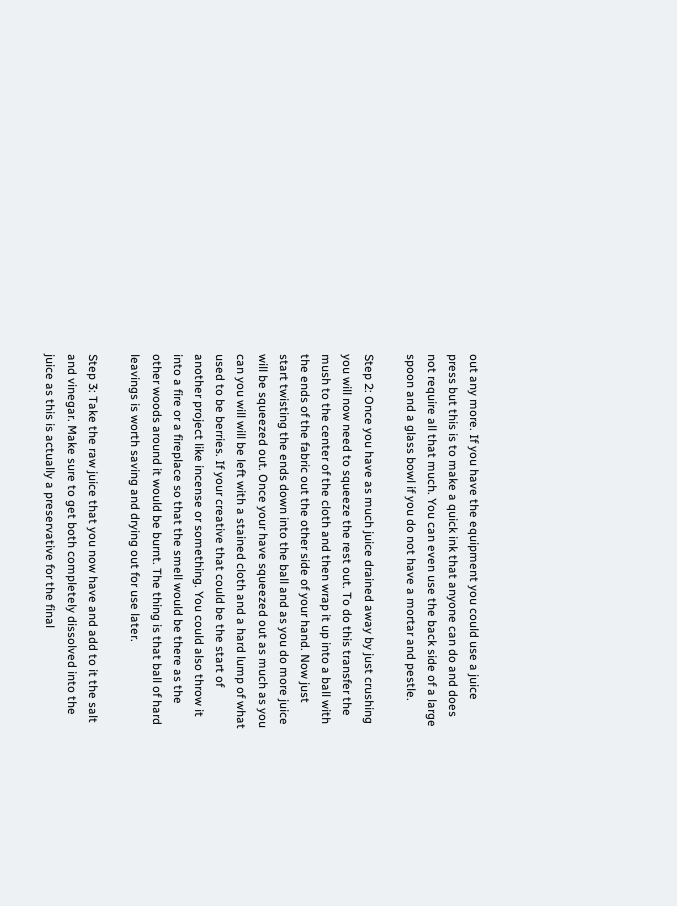out any more. If you have the equipment you could use a juice press but this is to make a quick ink that anyone can do and does not require all that much. You can even use the back side of a large spoon and a glass bowl if you do not have a mortar and pestle.

Step 2: Once you have as much juice drained away by just crushing you will now need to squeeze the rest out. To do this transfer the mush to the center of the cloth and then wrap it up into a ball with the ends of the fabric out the other side of your hand. Now just start twisting the ends down into the ball and as you do more juice will be squeezed out. Once your have squeezed out as much as you can you will will be left with a stained cloth and a hard lump of what used to be berries. If your creative that could be the start of another project like incense or something. You could also throw it into a fire or a fireplace so that the smell would be there as the other woods around it would be burnt. The thing is that ball of hard leavings is worth saving and drying out for use later.

Step 3: Take the raw juice that you now have and add to it the salt and vinegar. Make sure to get both completely dissolved into the juice as this is actually a preservative for the final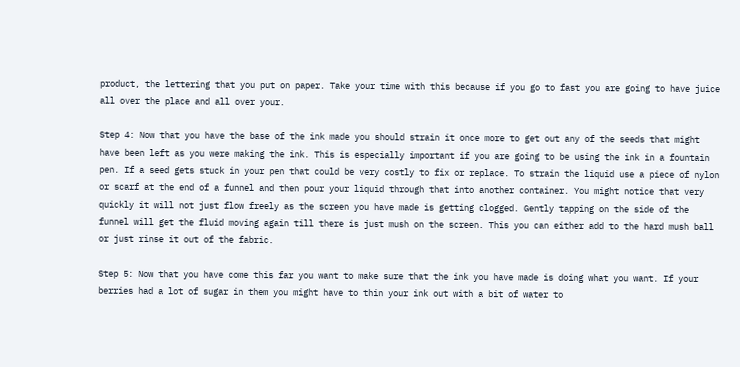product, the lettering that you put on paper. Take your time with this because if you go to fast you are going to have juice all over the place and all over your.

Step 4: Now that you have the base of the ink made you should strain it once more to get out any of the seeds that might have been left as you were making the ink. This is especially important if you are going to be using the ink in a fountain pen. If a seed gets stuck in your pen that could be very costly to fix or replace. To strain the liquid use a piece of nylon or scarf at the end of a funnel and then pour your liquid through that into another container. You might notice that very quickly it will not just flow freely as the screen you have made is getting clogged. Gently tapping on the side of the funnel will get the fluid moving again till there is just mush on the screen. This you can either add to the hard mush ball or just rinse it out of the fabric.

Step 5: Now that you have come this far you want to make sure that the ink you have made is doing what you want. If your berries had a lot of sugar in them you might have to thin your ink out with a bit of water to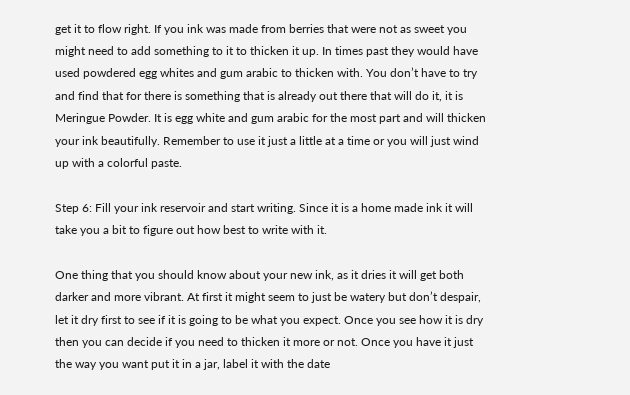get it to flow right. If you ink was made from berries that were not as sweet you might need to add something to it to thicken it up. In times past they would have used powdered egg whites and gum arabic to thicken with. You don’t have to try and find that for there is something that is already out there that will do it, it is Meringue Powder. It is egg white and gum arabic for the most part and will thicken your ink beautifully. Remember to use it just a little at a time or you will just wind up with a colorful paste.

Step 6: Fill your ink reservoir and start writing. Since it is a home made ink it will take you a bit to figure out how best to write with it.

One thing that you should know about your new ink, as it dries it will get both darker and more vibrant. At first it might seem to just be watery but don’t despair, let it dry first to see if it is going to be what you expect. Once you see how it is dry then you can decide if you need to thicken it more or not. Once you have it just the way you want put it in a jar, label it with the date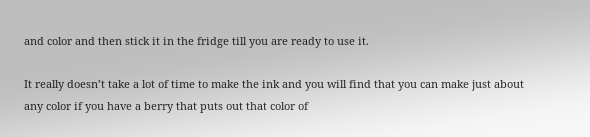and color and then stick it in the fridge till you are ready to use it.

It really doesn’t take a lot of time to make the ink and you will find that you can make just about any color if you have a berry that puts out that color of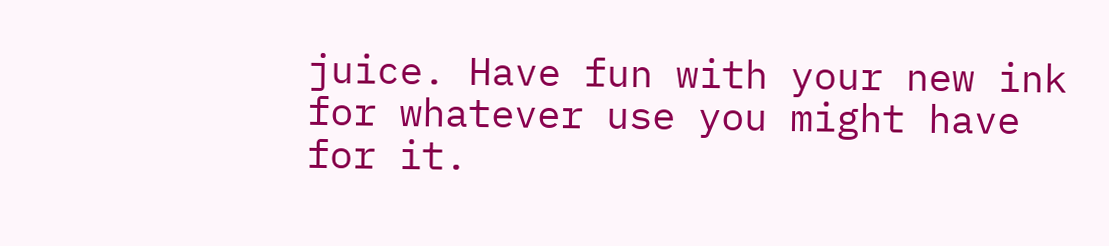juice. Have fun with your new ink for whatever use you might have for it.